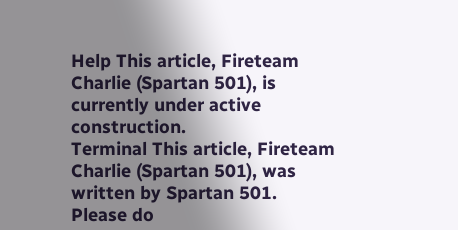Help This article, Fireteam Charlie (Spartan 501), is currently under active construction.
Terminal This article, Fireteam Charlie (Spartan 501), was written by Spartan 501. Please do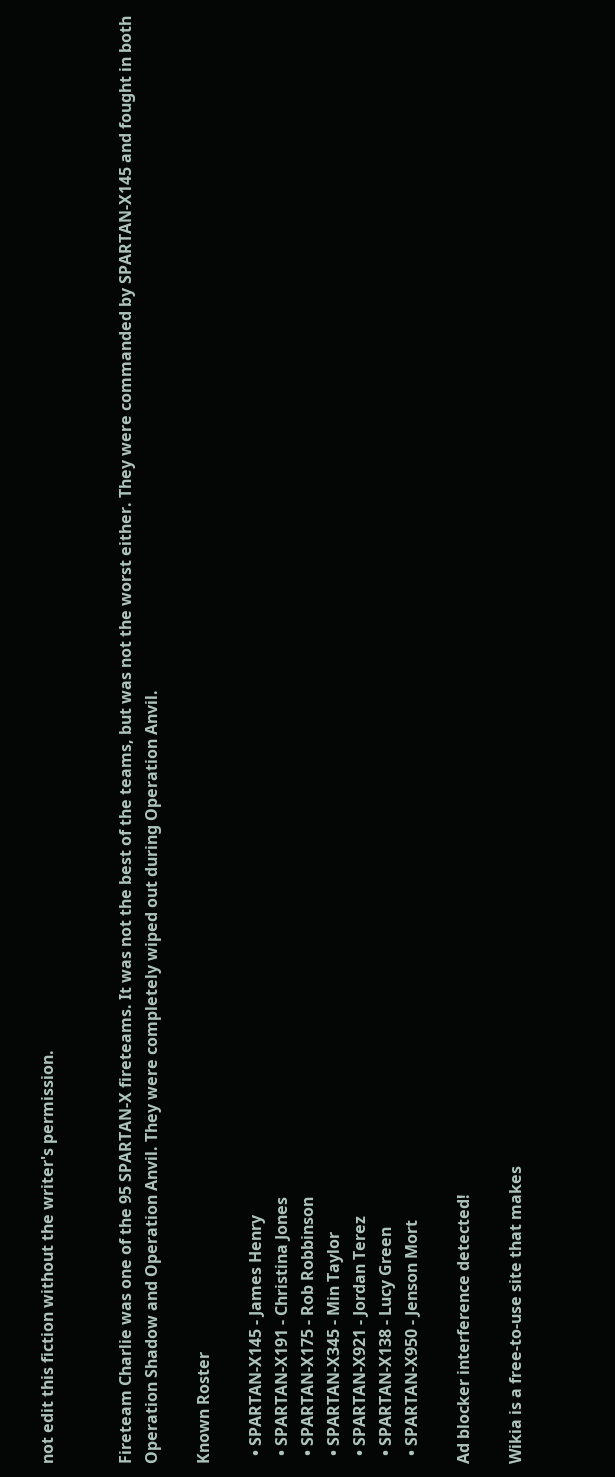not edit this fiction without the writer's permission.


Fireteam Charlie was one of the 95 SPARTAN-X fireteams. It was not the best of the teams, but was not the worst either. They were commanded by SPARTAN-X145 and fought in both Operation Shadow and Operation Anvil. They were completely wiped out during Operation Anvil.

Known Roster

  • SPARTAN-X145 - James Henry
  • SPARTAN-X191 - Christina Jones
  • SPARTAN-X175 - Rob Robbinson
  • SPARTAN-X345 - Min Taylor
  • SPARTAN-X921 - Jordan Terez
  • SPARTAN-X138 - Lucy Green
  • SPARTAN-X950 - Jenson Mort

Ad blocker interference detected!

Wikia is a free-to-use site that makes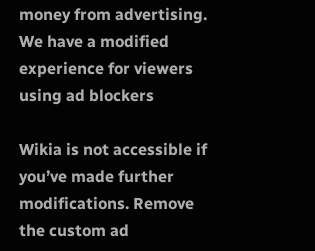money from advertising. We have a modified experience for viewers using ad blockers

Wikia is not accessible if you’ve made further modifications. Remove the custom ad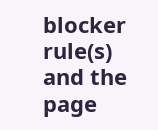blocker rule(s) and the page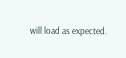will load as expected.